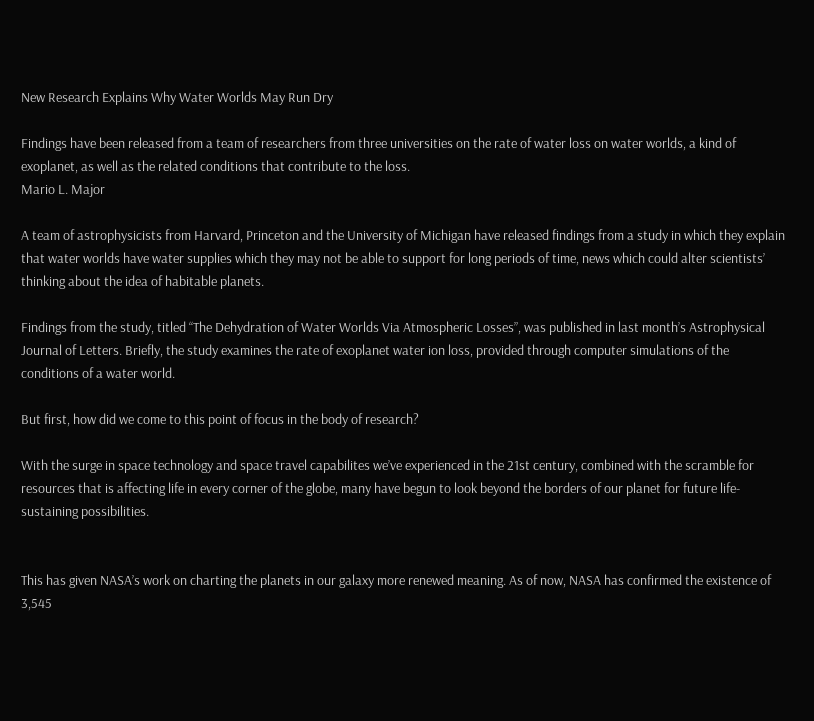New Research Explains Why Water Worlds May Run Dry

Findings have been released from a team of researchers from three universities on the rate of water loss on water worlds, a kind of exoplanet, as well as the related conditions that contribute to the loss.
Mario L. Major

A team of astrophysicists from Harvard, Princeton and the University of Michigan have released findings from a study in which they explain that water worlds have water supplies which they may not be able to support for long periods of time, news which could alter scientists’ thinking about the idea of habitable planets.

Findings from the study, titled “The Dehydration of Water Worlds Via Atmospheric Losses”, was published in last month’s Astrophysical Journal of Letters. Briefly, the study examines the rate of exoplanet water ion loss, provided through computer simulations of the conditions of a water world.

But first, how did we come to this point of focus in the body of research?

With the surge in space technology and space travel capabilites we’ve experienced in the 21st century, combined with the scramble for resources that is affecting life in every corner of the globe, many have begun to look beyond the borders of our planet for future life-sustaining possibilities.


This has given NASA’s work on charting the planets in our galaxy more renewed meaning. As of now, NASA has confirmed the existence of 3,545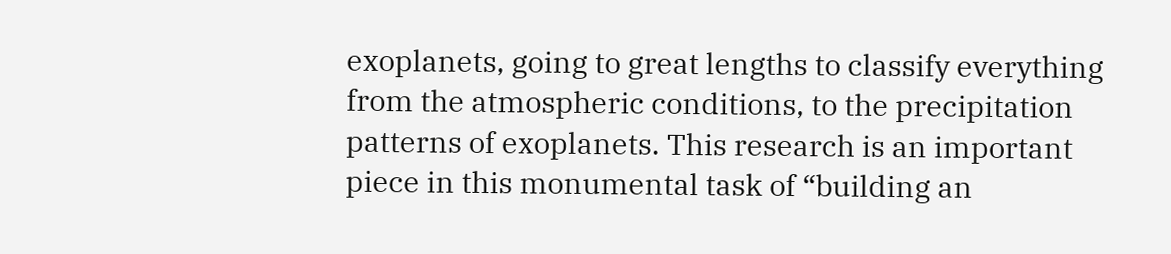exoplanets, going to great lengths to classify everything from the atmospheric conditions, to the precipitation patterns of exoplanets. This research is an important piece in this monumental task of “building an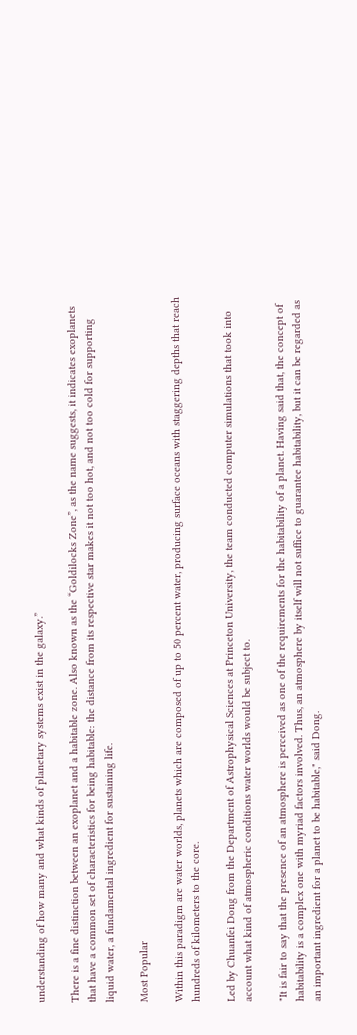understanding of how many and what kinds of planetary systems exist in the galaxy.”

There is a fine distinction between an exoplanet and a habitable zone. Also known as the “Goldilocks Zone”, as the name suggests, it indicates exoplanets that have a common set of characteristics for being habitable: the distance from its respective star makes it not too hot, and not too cold for supporting liquid water, a fundamental ingredient for sustaining life.

Most Popular

Within this paradigm are water worlds, planets which are composed of up to 50 percent water, producing surface oceans with staggering depths that reach hundreds of kilometers to the core.

Led by Chuanfei Dong from the Department of Astrophysical Sciences at Princeton University, the team conducted computer simulations that took into account what kind of atmospheric conditions water worlds would be subject to.

"It is fair to say that the presence of an atmosphere is perceived as one of the requirements for the habitability of a planet. Having said that, the concept of habitability is a complex one with myriad factors involved. Thus, an atmosphere by itself will not suffice to guarantee habitability, but it can be regarded as an important ingredient for a planet to be habitable," said Dong.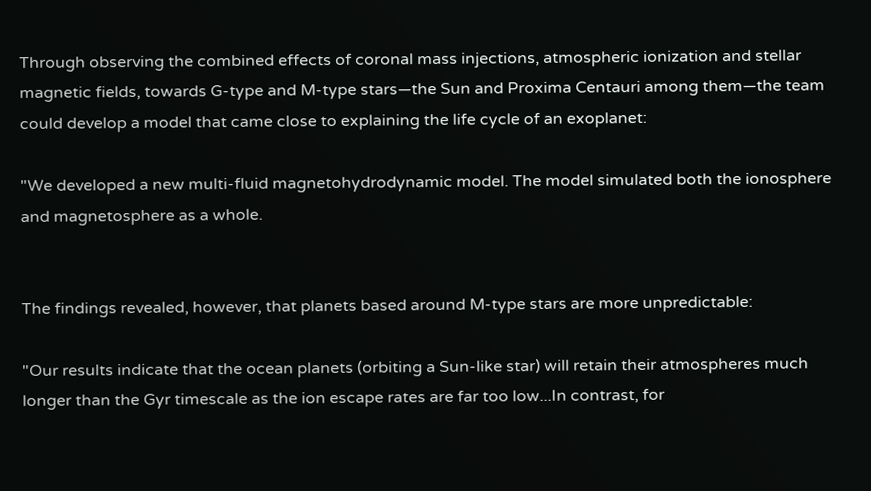Through observing the combined effects of coronal mass injections, atmospheric ionization and stellar magnetic fields, towards G-type and M-type stars—the Sun and Proxima Centauri among them—the team could develop a model that came close to explaining the life cycle of an exoplanet:

"We developed a new multi-fluid magnetohydrodynamic model. The model simulated both the ionosphere and magnetosphere as a whole.


The findings revealed, however, that planets based around M-type stars are more unpredictable:

"Our results indicate that the ocean planets (orbiting a Sun-like star) will retain their atmospheres much longer than the Gyr timescale as the ion escape rates are far too low...In contrast, for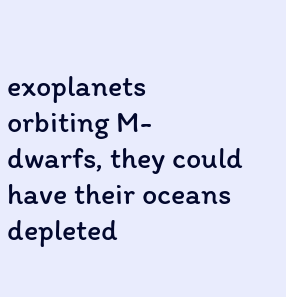exoplanets orbiting M-dwarfs, they could have their oceans depleted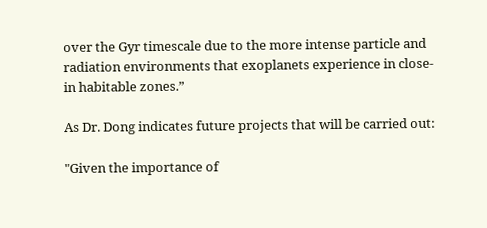over the Gyr timescale due to the more intense particle and radiation environments that exoplanets experience in close-in habitable zones.”

As Dr. Dong indicates future projects that will be carried out:

"Given the importance of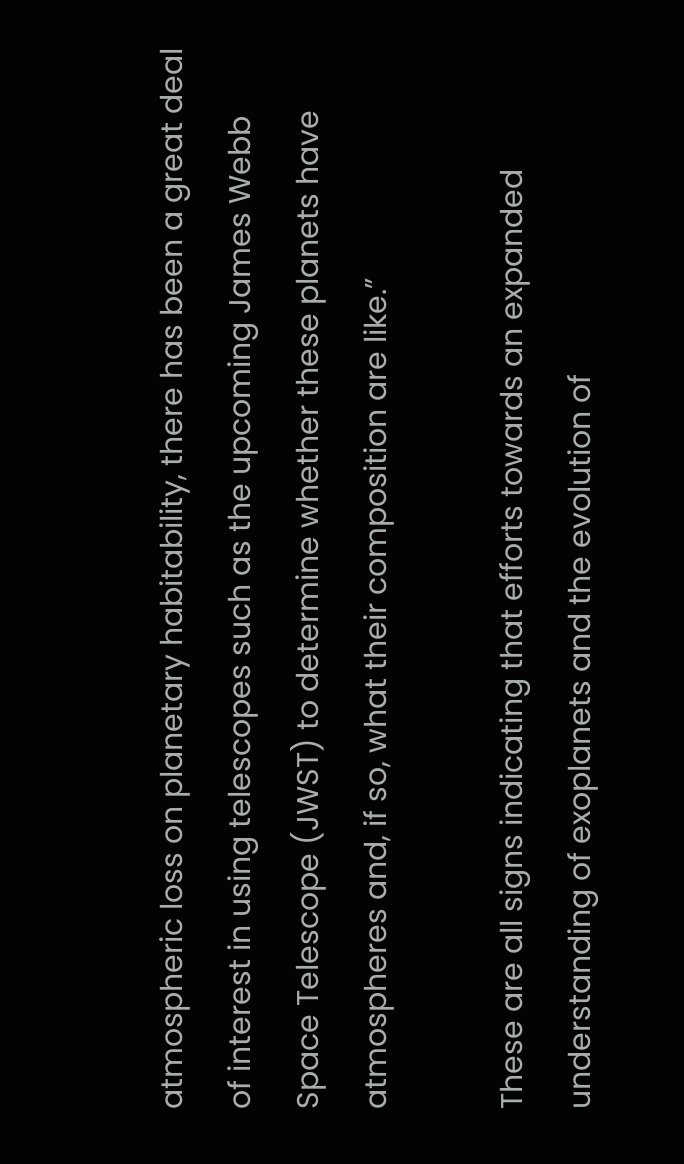atmospheric loss on planetary habitability, there has been a great deal of interest in using telescopes such as the upcoming James Webb Space Telescope (JWST) to determine whether these planets have atmospheres and, if so, what their composition are like.”

These are all signs indicating that efforts towards an expanded understanding of exoplanets and the evolution of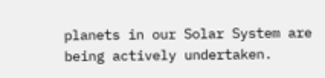planets in our Solar System are being actively undertaken.